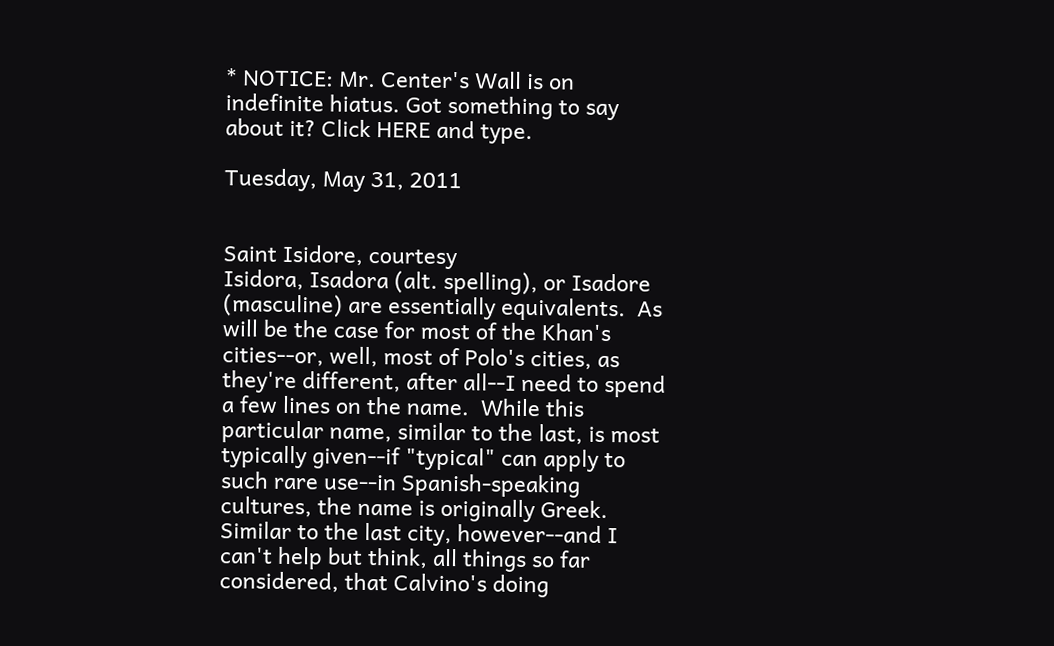* NOTICE: Mr. Center's Wall is on indefinite hiatus. Got something to say about it? Click HERE and type.

Tuesday, May 31, 2011


Saint Isidore, courtesy
Isidora, Isadora (alt. spelling), or Isadore (masculine) are essentially equivalents.  As will be the case for most of the Khan's cities--or, well, most of Polo's cities, as they're different, after all--I need to spend a few lines on the name.  While this particular name, similar to the last, is most typically given--if "typical" can apply to such rare use--in Spanish-speaking cultures, the name is originally Greek.  Similar to the last city, however--and I can't help but think, all things so far considered, that Calvino's doing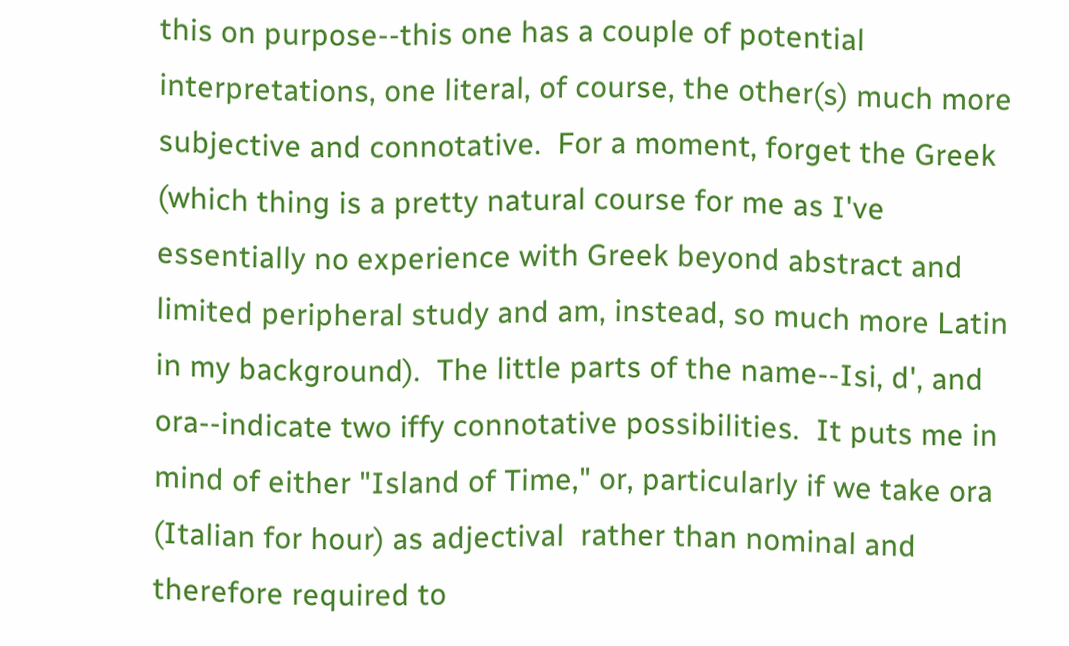this on purpose--this one has a couple of potential interpretations, one literal, of course, the other(s) much more subjective and connotative.  For a moment, forget the Greek (which thing is a pretty natural course for me as I've essentially no experience with Greek beyond abstract and limited peripheral study and am, instead, so much more Latin in my background).  The little parts of the name--Isi, d', and ora--indicate two iffy connotative possibilities.  It puts me in mind of either "Island of Time," or, particularly if we take ora (Italian for hour) as adjectival  rather than nominal and therefore required to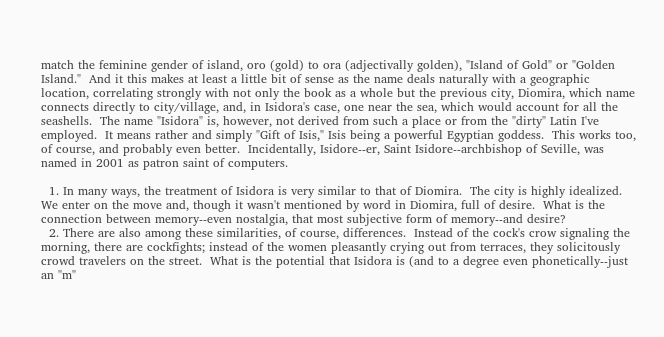match the feminine gender of island, oro (gold) to ora (adjectivally golden), "Island of Gold" or "Golden Island."  And it this makes at least a little bit of sense as the name deals naturally with a geographic location, correlating strongly with not only the book as a whole but the previous city, Diomira, which name connects directly to city/village, and, in Isidora's case, one near the sea, which would account for all the seashells.  The name "Isidora" is, however, not derived from such a place or from the "dirty" Latin I've employed.  It means rather and simply "Gift of Isis," Isis being a powerful Egyptian goddess.  This works too, of course, and probably even better.  Incidentally, Isidore--er, Saint Isidore--archbishop of Seville, was named in 2001 as patron saint of computers.

  1. In many ways, the treatment of Isidora is very similar to that of Diomira.  The city is highly idealized.  We enter on the move and, though it wasn't mentioned by word in Diomira, full of desire.  What is the connection between memory--even nostalgia, that most subjective form of memory--and desire?
  2. There are also among these similarities, of course, differences.  Instead of the cock's crow signaling the morning, there are cockfights; instead of the women pleasantly crying out from terraces, they solicitously crowd travelers on the street.  What is the potential that Isidora is (and to a degree even phonetically--just an "m"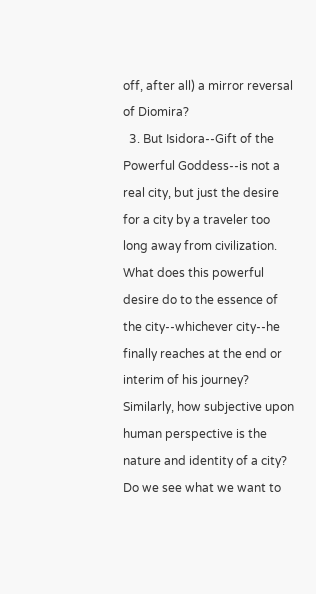off, after all) a mirror reversal of Diomira?
  3. But Isidora--Gift of the Powerful Goddess--is not a real city, but just the desire for a city by a traveler too long away from civilization.  What does this powerful desire do to the essence of the city--whichever city--he finally reaches at the end or interim of his journey?  Similarly, how subjective upon human perspective is the nature and identity of a city?  Do we see what we want to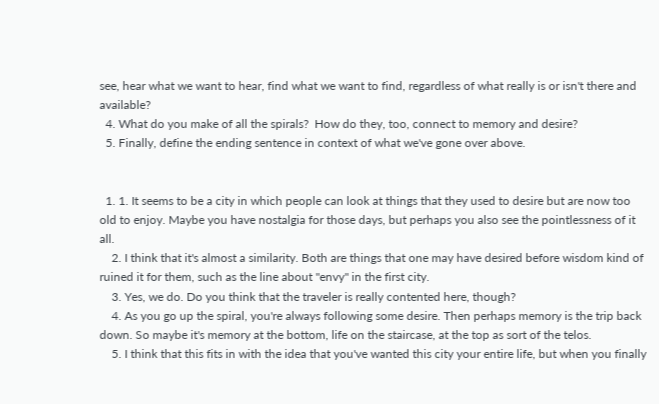see, hear what we want to hear, find what we want to find, regardless of what really is or isn't there and available?
  4. What do you make of all the spirals?  How do they, too, connect to memory and desire?
  5. Finally, define the ending sentence in context of what we've gone over above.


  1. 1. It seems to be a city in which people can look at things that they used to desire but are now too old to enjoy. Maybe you have nostalgia for those days, but perhaps you also see the pointlessness of it all.
    2. I think that it's almost a similarity. Both are things that one may have desired before wisdom kind of ruined it for them, such as the line about "envy" in the first city.
    3. Yes, we do. Do you think that the traveler is really contented here, though?
    4. As you go up the spiral, you're always following some desire. Then perhaps memory is the trip back down. So maybe it's memory at the bottom, life on the staircase, at the top as sort of the telos.
    5. I think that this fits in with the idea that you've wanted this city your entire life, but when you finally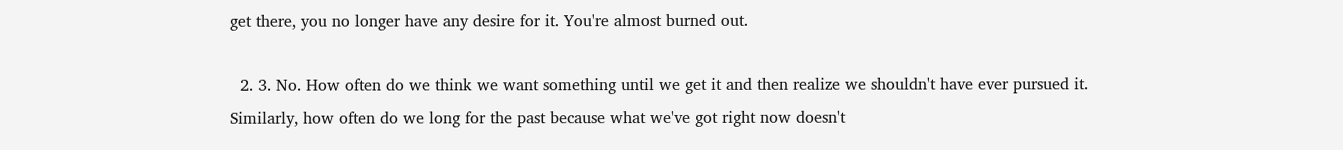get there, you no longer have any desire for it. You're almost burned out.

  2. 3. No. How often do we think we want something until we get it and then realize we shouldn't have ever pursued it. Similarly, how often do we long for the past because what we've got right now doesn't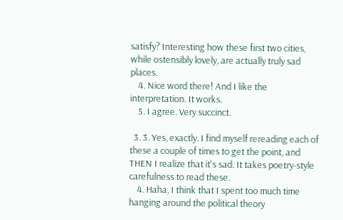satisfy? Interesting how these first two cities, while ostensibly lovely, are actually truly sad places.
    4. Nice word there! And I like the interpretation. It works.
    5. I agree. Very succinct.

  3. 3. Yes, exactly. I find myself rereading each of these a couple of times to get the point, and THEN I realize that it's sad. It takes poetry-style carefulness to read these.
    4. Haha, I think that I spent too much time hanging around the political theory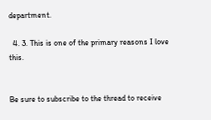department.

  4. 3. This is one of the primary reasons I love this.


Be sure to subscribe to the thread to receive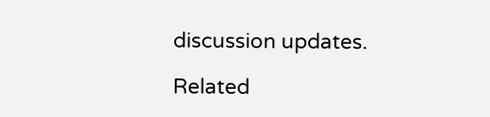discussion updates.

Related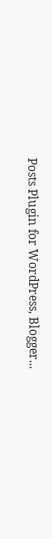Posts Plugin for WordPress, Blogger...